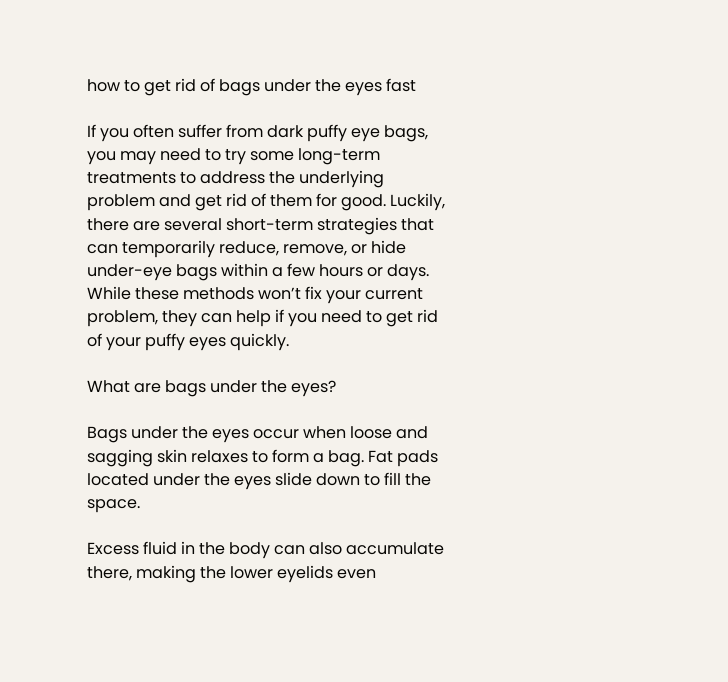how to get rid of bags under the eyes fast

If you often suffer from dark puffy eye bags, you may need to try some long-term treatments to address the underlying problem and get rid of them for good. Luckily, there are several short-term strategies that can temporarily reduce, remove, or hide under-eye bags within a few hours or days. While these methods won’t fix your current problem, they can help if you need to get rid of your puffy eyes quickly.

What are bags under the eyes?

Bags under the eyes occur when loose and sagging skin relaxes to form a bag. Fat pads located under the eyes slide down to fill the space.

Excess fluid in the body can also accumulate there, making the lower eyelids even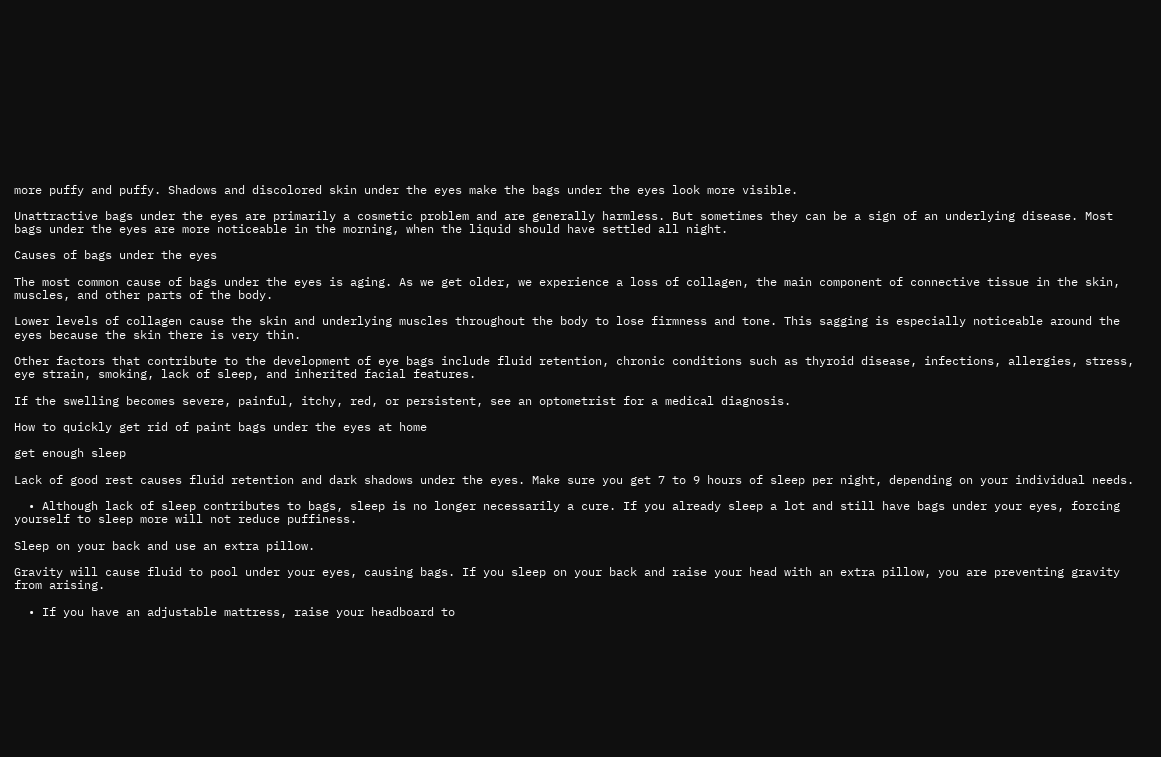more puffy and puffy. Shadows and discolored skin under the eyes make the bags under the eyes look more visible.

Unattractive bags under the eyes are primarily a cosmetic problem and are generally harmless. But sometimes they can be a sign of an underlying disease. Most bags under the eyes are more noticeable in the morning, when the liquid should have settled all night.

Causes of bags under the eyes

The most common cause of bags under the eyes is aging. As we get older, we experience a loss of collagen, the main component of connective tissue in the skin, muscles, and other parts of the body.

Lower levels of collagen cause the skin and underlying muscles throughout the body to lose firmness and tone. This sagging is especially noticeable around the eyes because the skin there is very thin.

Other factors that contribute to the development of eye bags include fluid retention, chronic conditions such as thyroid disease, infections, allergies, stress, eye strain, smoking, lack of sleep, and inherited facial features.

If the swelling becomes severe, painful, itchy, red, or persistent, see an optometrist for a medical diagnosis.

How to quickly get rid of paint bags under the eyes at home

get enough sleep

Lack of good rest causes fluid retention and dark shadows under the eyes. Make sure you get 7 to 9 hours of sleep per night, depending on your individual needs.

  • Although lack of sleep contributes to bags, sleep is no longer necessarily a cure. If you already sleep a lot and still have bags under your eyes, forcing yourself to sleep more will not reduce puffiness.

Sleep on your back and use an extra pillow.

Gravity will cause fluid to pool under your eyes, causing bags. If you sleep on your back and raise your head with an extra pillow, you are preventing gravity from arising.

  • If you have an adjustable mattress, raise your headboard to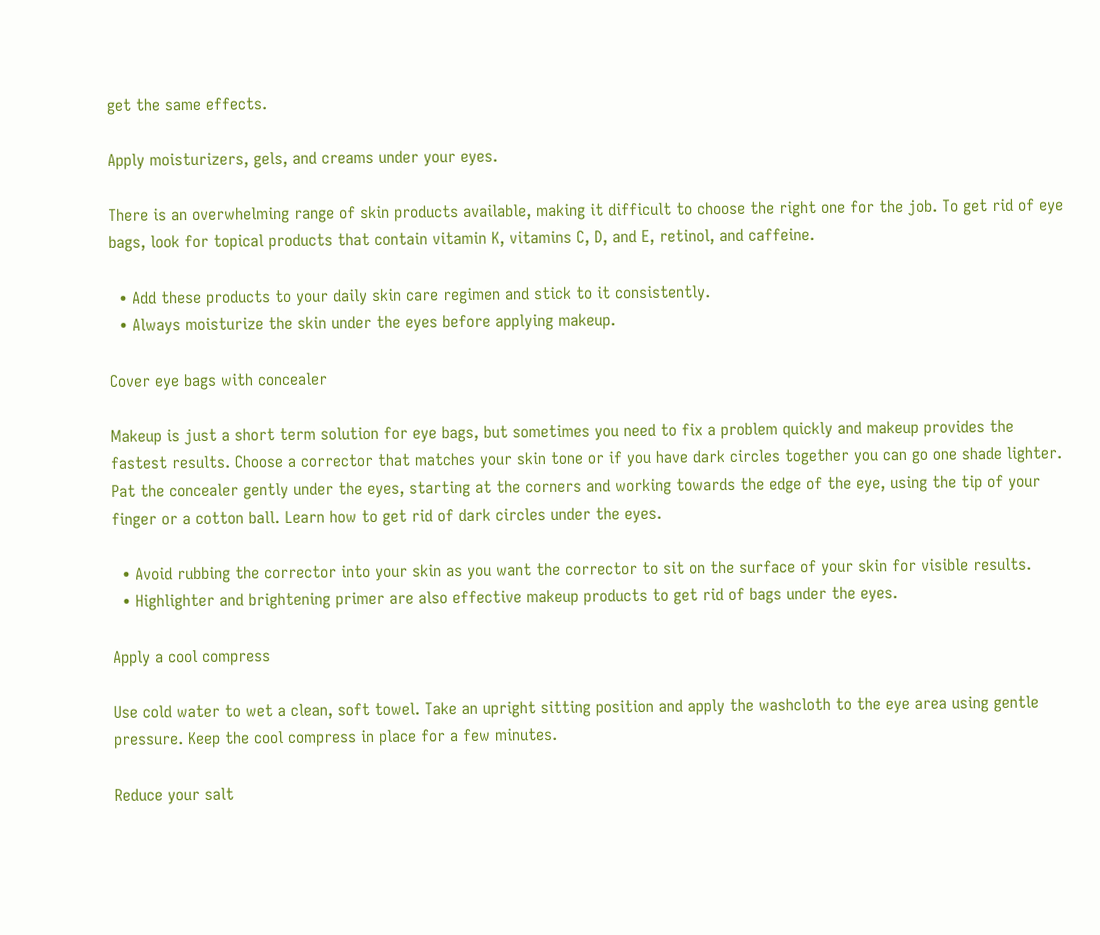get the same effects.

Apply moisturizers, gels, and creams under your eyes.

There is an overwhelming range of skin products available, making it difficult to choose the right one for the job. To get rid of eye bags, look for topical products that contain vitamin K, vitamins C, D, and E, retinol, and caffeine.

  • Add these products to your daily skin care regimen and stick to it consistently.
  • Always moisturize the skin under the eyes before applying makeup.

Cover eye bags with concealer

Makeup is just a short term solution for eye bags, but sometimes you need to fix a problem quickly and makeup provides the fastest results. Choose a corrector that matches your skin tone or if you have dark circles together you can go one shade lighter. Pat the concealer gently under the eyes, starting at the corners and working towards the edge of the eye, using the tip of your finger or a cotton ball. Learn how to get rid of dark circles under the eyes.

  • Avoid rubbing the corrector into your skin as you want the corrector to sit on the surface of your skin for visible results.
  • Highlighter and brightening primer are also effective makeup products to get rid of bags under the eyes.

Apply a cool compress

Use cold water to wet a clean, soft towel. Take an upright sitting position and apply the washcloth to the eye area using gentle pressure. Keep the cool compress in place for a few minutes.

Reduce your salt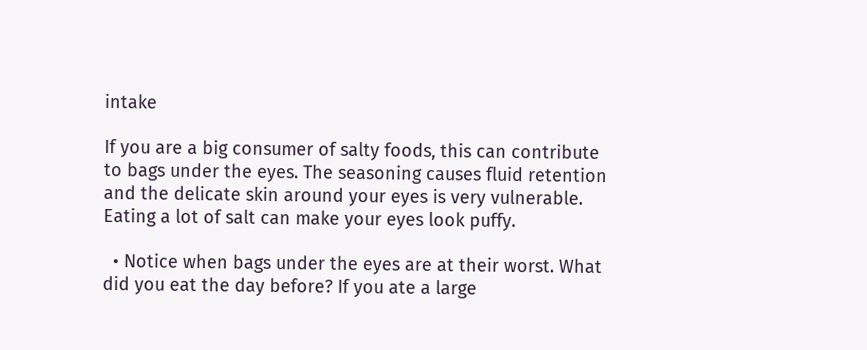intake

If you are a big consumer of salty foods, this can contribute to bags under the eyes. The seasoning causes fluid retention and the delicate skin around your eyes is very vulnerable. Eating a lot of salt can make your eyes look puffy.

  • Notice when bags under the eyes are at their worst. What did you eat the day before? If you ate a large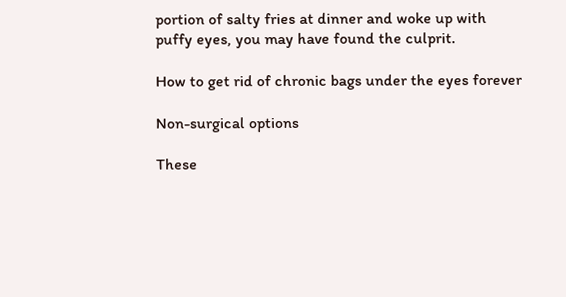portion of salty fries at dinner and woke up with puffy eyes, you may have found the culprit.

How to get rid of chronic bags under the eyes forever

Non-surgical options

These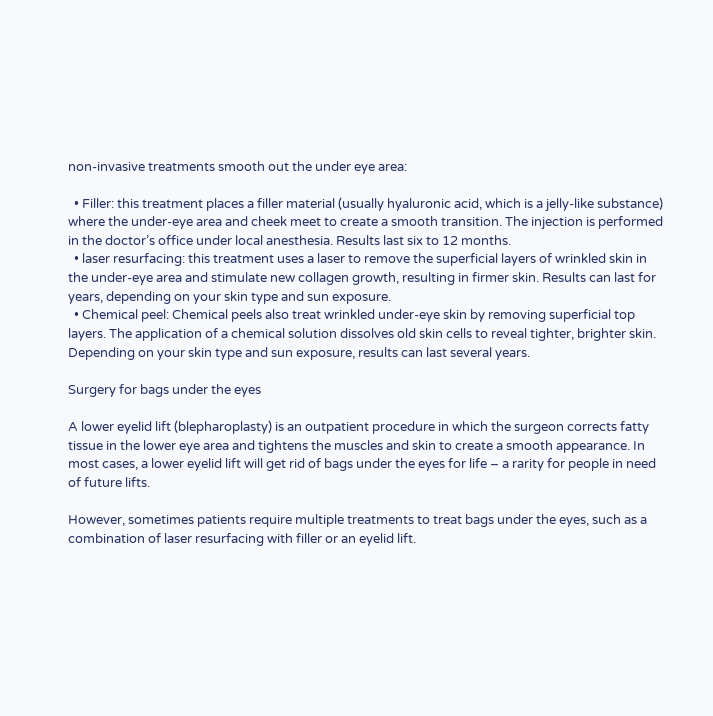non-invasive treatments smooth out the under eye area:

  • Filler: this treatment places a filler material (usually hyaluronic acid, which is a jelly-like substance) where the under-eye area and cheek meet to create a smooth transition. The injection is performed in the doctor’s office under local anesthesia. Results last six to 12 months.
  • laser resurfacing: this treatment uses a laser to remove the superficial layers of wrinkled skin in the under-eye area and stimulate new collagen growth, resulting in firmer skin. Results can last for years, depending on your skin type and sun exposure.
  • Chemical peel: Chemical peels also treat wrinkled under-eye skin by removing superficial top layers. The application of a chemical solution dissolves old skin cells to reveal tighter, brighter skin. Depending on your skin type and sun exposure, results can last several years.

Surgery for bags under the eyes

A lower eyelid lift (blepharoplasty) is an outpatient procedure in which the surgeon corrects fatty tissue in the lower eye area and tightens the muscles and skin to create a smooth appearance. In most cases, a lower eyelid lift will get rid of bags under the eyes for life – a rarity for people in need of future lifts.

However, sometimes patients require multiple treatments to treat bags under the eyes, such as a combination of laser resurfacing with filler or an eyelid lift.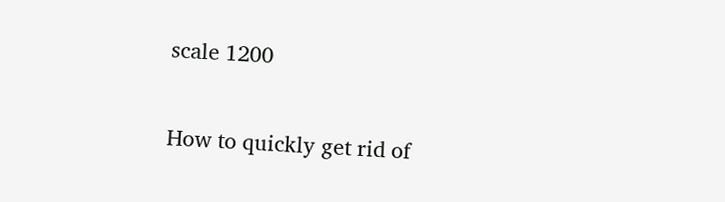scale 1200

How to quickly get rid of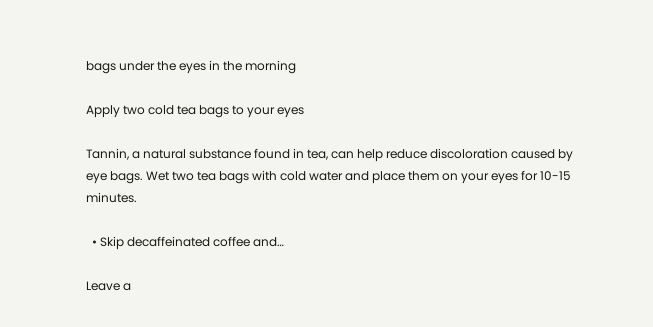bags under the eyes in the morning

Apply two cold tea bags to your eyes

Tannin, a natural substance found in tea, can help reduce discoloration caused by eye bags. Wet two tea bags with cold water and place them on your eyes for 10-15 minutes.

  • Skip decaffeinated coffee and…

Leave a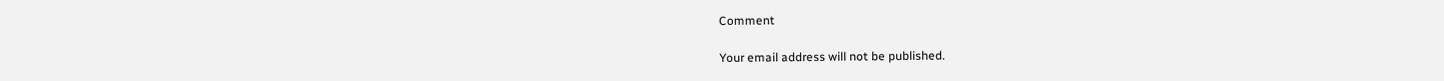Comment

Your email address will not be published.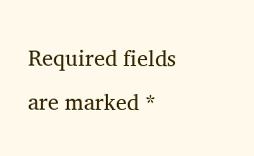Required fields are marked *